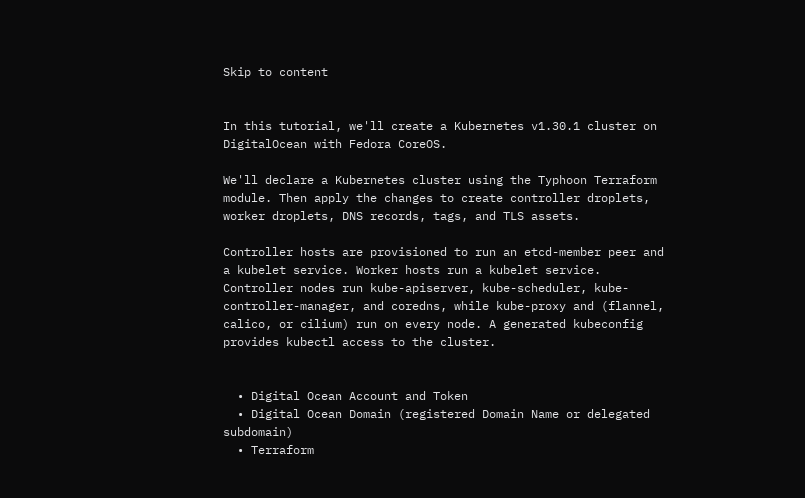Skip to content


In this tutorial, we'll create a Kubernetes v1.30.1 cluster on DigitalOcean with Fedora CoreOS.

We'll declare a Kubernetes cluster using the Typhoon Terraform module. Then apply the changes to create controller droplets, worker droplets, DNS records, tags, and TLS assets.

Controller hosts are provisioned to run an etcd-member peer and a kubelet service. Worker hosts run a kubelet service. Controller nodes run kube-apiserver, kube-scheduler, kube-controller-manager, and coredns, while kube-proxy and (flannel, calico, or cilium) run on every node. A generated kubeconfig provides kubectl access to the cluster.


  • Digital Ocean Account and Token
  • Digital Ocean Domain (registered Domain Name or delegated subdomain)
  • Terraform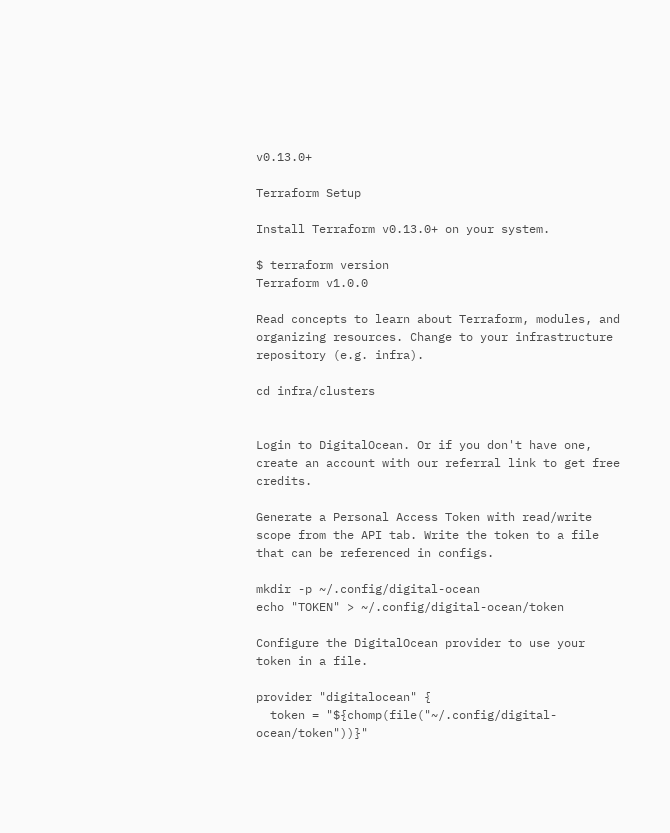v0.13.0+

Terraform Setup

Install Terraform v0.13.0+ on your system.

$ terraform version
Terraform v1.0.0

Read concepts to learn about Terraform, modules, and organizing resources. Change to your infrastructure repository (e.g. infra).

cd infra/clusters


Login to DigitalOcean. Or if you don't have one, create an account with our referral link to get free credits.

Generate a Personal Access Token with read/write scope from the API tab. Write the token to a file that can be referenced in configs.

mkdir -p ~/.config/digital-ocean
echo "TOKEN" > ~/.config/digital-ocean/token

Configure the DigitalOcean provider to use your token in a file.

provider "digitalocean" {
  token = "${chomp(file("~/.config/digital-ocean/token"))}"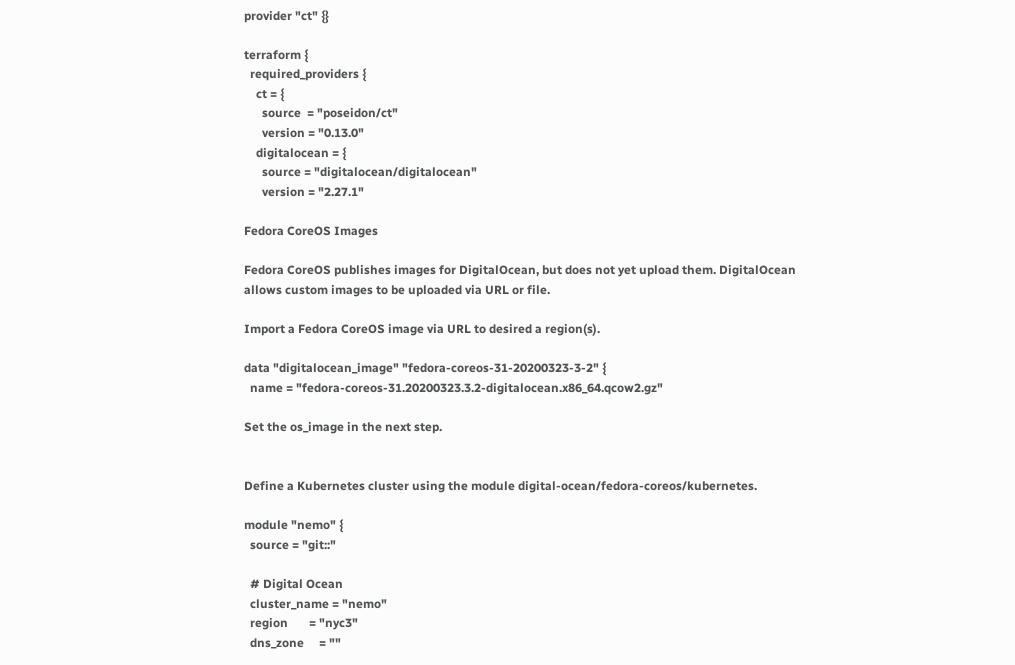provider "ct" {}

terraform {
  required_providers {
    ct = {
      source  = "poseidon/ct"
      version = "0.13.0"
    digitalocean = {
      source = "digitalocean/digitalocean"
      version = "2.27.1"

Fedora CoreOS Images

Fedora CoreOS publishes images for DigitalOcean, but does not yet upload them. DigitalOcean allows custom images to be uploaded via URL or file.

Import a Fedora CoreOS image via URL to desired a region(s).

data "digitalocean_image" "fedora-coreos-31-20200323-3-2" {
  name = "fedora-coreos-31.20200323.3.2-digitalocean.x86_64.qcow2.gz"

Set the os_image in the next step.


Define a Kubernetes cluster using the module digital-ocean/fedora-coreos/kubernetes.

module "nemo" {
  source = "git::"

  # Digital Ocean
  cluster_name = "nemo"
  region       = "nyc3"
  dns_zone     = ""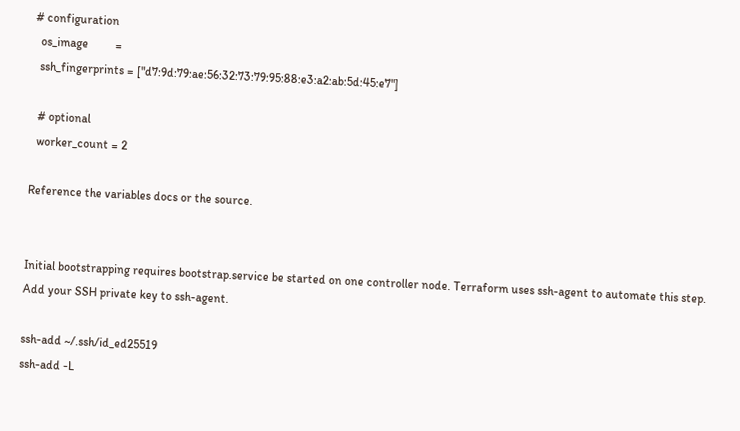# configuration
  os_image         =
  ssh_fingerprints = ["d7:9d:79:ae:56:32:73:79:95:88:e3:a2:ab:5d:45:e7"]

  # optional
  worker_count = 2

Reference the variables docs or the source.


Initial bootstrapping requires bootstrap.service be started on one controller node. Terraform uses ssh-agent to automate this step. Add your SSH private key to ssh-agent.

ssh-add ~/.ssh/id_ed25519
ssh-add -L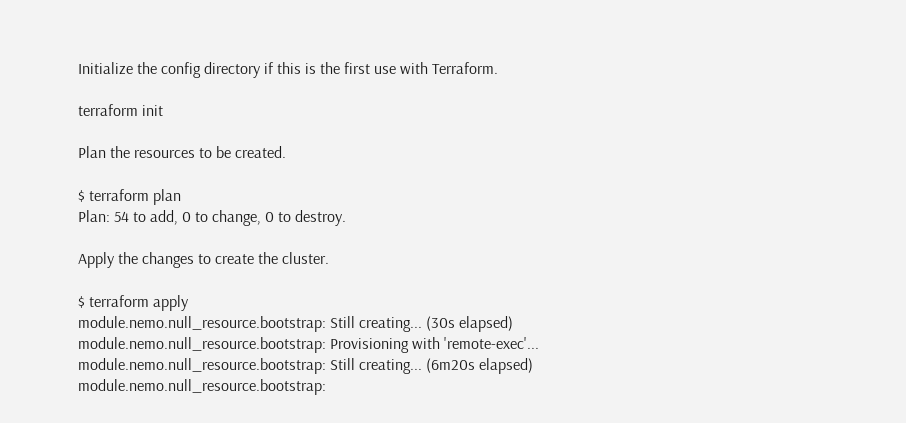Initialize the config directory if this is the first use with Terraform.

terraform init

Plan the resources to be created.

$ terraform plan
Plan: 54 to add, 0 to change, 0 to destroy.

Apply the changes to create the cluster.

$ terraform apply
module.nemo.null_resource.bootstrap: Still creating... (30s elapsed)
module.nemo.null_resource.bootstrap: Provisioning with 'remote-exec'...
module.nemo.null_resource.bootstrap: Still creating... (6m20s elapsed)
module.nemo.null_resource.bootstrap: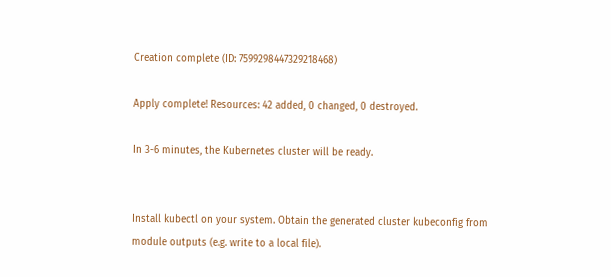Creation complete (ID: 7599298447329218468)

Apply complete! Resources: 42 added, 0 changed, 0 destroyed.

In 3-6 minutes, the Kubernetes cluster will be ready.


Install kubectl on your system. Obtain the generated cluster kubeconfig from module outputs (e.g. write to a local file).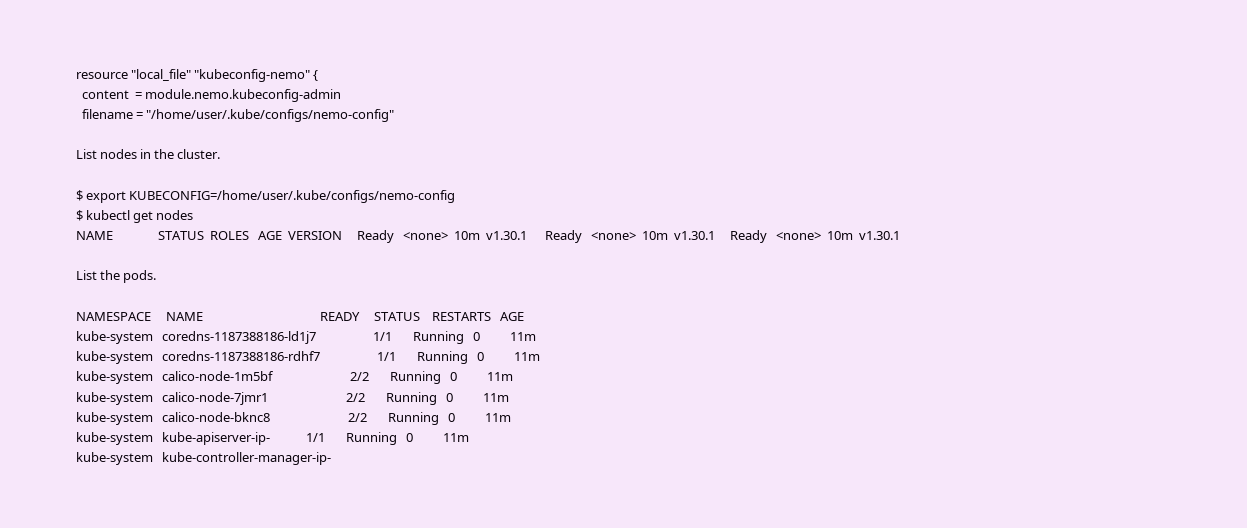resource "local_file" "kubeconfig-nemo" {
  content  = module.nemo.kubeconfig-admin
  filename = "/home/user/.kube/configs/nemo-config"

List nodes in the cluster.

$ export KUBECONFIG=/home/user/.kube/configs/nemo-config
$ kubectl get nodes
NAME               STATUS  ROLES   AGE  VERSION     Ready   <none>  10m  v1.30.1      Ready   <none>  10m  v1.30.1     Ready   <none>  10m  v1.30.1

List the pods.

NAMESPACE     NAME                                       READY     STATUS    RESTARTS   AGE
kube-system   coredns-1187388186-ld1j7                   1/1       Running   0          11m
kube-system   coredns-1187388186-rdhf7                   1/1       Running   0          11m
kube-system   calico-node-1m5bf                          2/2       Running   0          11m
kube-system   calico-node-7jmr1                          2/2       Running   0          11m
kube-system   calico-node-bknc8                          2/2       Running   0          11m
kube-system   kube-apiserver-ip-            1/1       Running   0          11m
kube-system   kube-controller-manager-ip-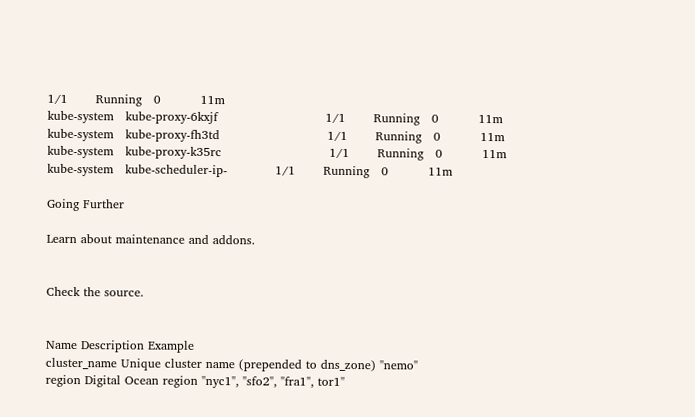1/1       Running   0          11m
kube-system   kube-proxy-6kxjf                           1/1       Running   0          11m
kube-system   kube-proxy-fh3td                           1/1       Running   0          11m
kube-system   kube-proxy-k35rc                           1/1       Running   0          11m
kube-system   kube-scheduler-ip-            1/1       Running   0          11m

Going Further

Learn about maintenance and addons.


Check the source.


Name Description Example
cluster_name Unique cluster name (prepended to dns_zone) "nemo"
region Digital Ocean region "nyc1", "sfo2", "fra1", tor1"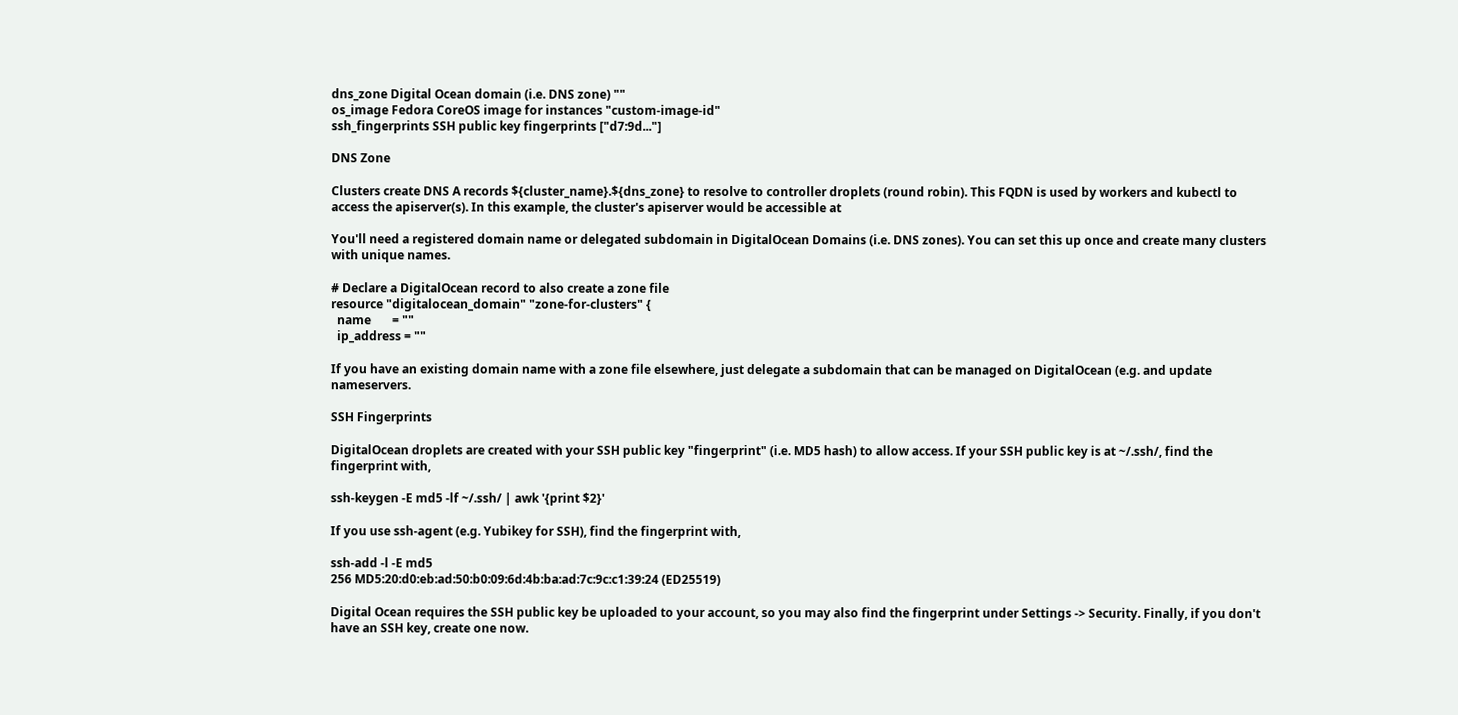dns_zone Digital Ocean domain (i.e. DNS zone) ""
os_image Fedora CoreOS image for instances "custom-image-id"
ssh_fingerprints SSH public key fingerprints ["d7:9d..."]

DNS Zone

Clusters create DNS A records ${cluster_name}.${dns_zone} to resolve to controller droplets (round robin). This FQDN is used by workers and kubectl to access the apiserver(s). In this example, the cluster's apiserver would be accessible at

You'll need a registered domain name or delegated subdomain in DigitalOcean Domains (i.e. DNS zones). You can set this up once and create many clusters with unique names.

# Declare a DigitalOcean record to also create a zone file
resource "digitalocean_domain" "zone-for-clusters" {
  name       = ""
  ip_address = ""

If you have an existing domain name with a zone file elsewhere, just delegate a subdomain that can be managed on DigitalOcean (e.g. and update nameservers.

SSH Fingerprints

DigitalOcean droplets are created with your SSH public key "fingerprint" (i.e. MD5 hash) to allow access. If your SSH public key is at ~/.ssh/, find the fingerprint with,

ssh-keygen -E md5 -lf ~/.ssh/ | awk '{print $2}'

If you use ssh-agent (e.g. Yubikey for SSH), find the fingerprint with,

ssh-add -l -E md5
256 MD5:20:d0:eb:ad:50:b0:09:6d:4b:ba:ad:7c:9c:c1:39:24 (ED25519)

Digital Ocean requires the SSH public key be uploaded to your account, so you may also find the fingerprint under Settings -> Security. Finally, if you don't have an SSH key, create one now.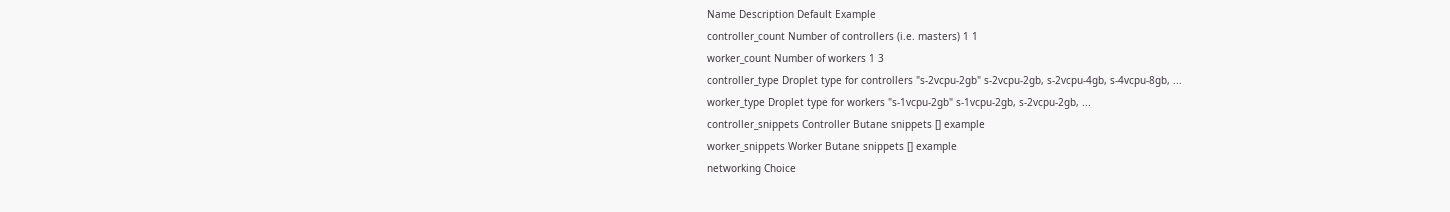Name Description Default Example
controller_count Number of controllers (i.e. masters) 1 1
worker_count Number of workers 1 3
controller_type Droplet type for controllers "s-2vcpu-2gb" s-2vcpu-2gb, s-2vcpu-4gb, s-4vcpu-8gb, ...
worker_type Droplet type for workers "s-1vcpu-2gb" s-1vcpu-2gb, s-2vcpu-2gb, ...
controller_snippets Controller Butane snippets [] example
worker_snippets Worker Butane snippets [] example
networking Choice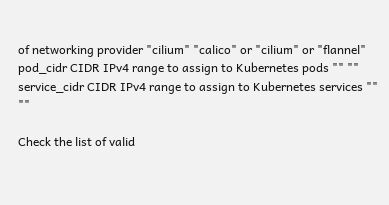of networking provider "cilium" "calico" or "cilium" or "flannel"
pod_cidr CIDR IPv4 range to assign to Kubernetes pods "" ""
service_cidr CIDR IPv4 range to assign to Kubernetes services "" ""

Check the list of valid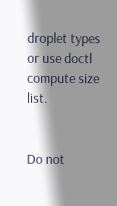droplet types or use doctl compute size list.


Do not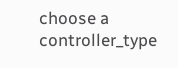choose a controller_type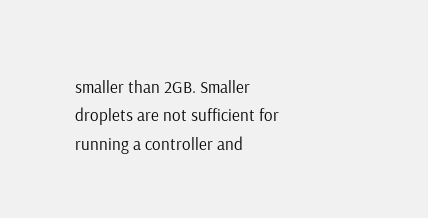smaller than 2GB. Smaller droplets are not sufficient for running a controller and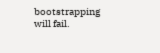bootstrapping will fail.